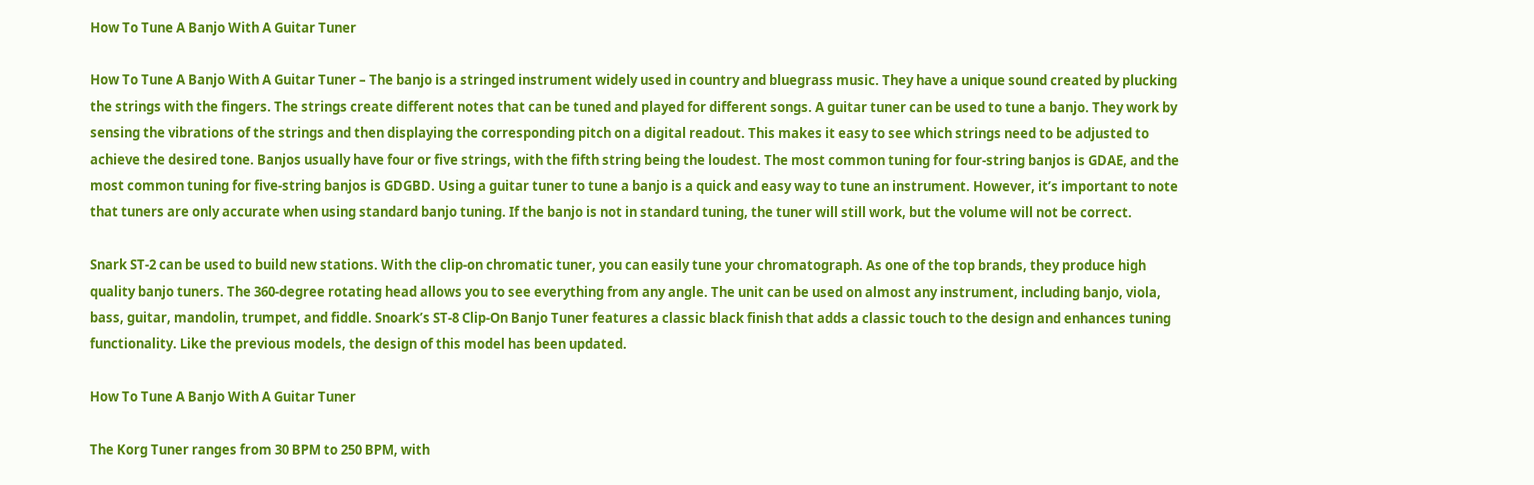How To Tune A Banjo With A Guitar Tuner

How To Tune A Banjo With A Guitar Tuner – The banjo is a stringed instrument widely used in country and bluegrass music. They have a unique sound created by plucking the strings with the fingers. The strings create different notes that can be tuned and played for different songs. A guitar tuner can be used to tune a banjo. They work by sensing the vibrations of the strings and then displaying the corresponding pitch on a digital readout. This makes it easy to see which strings need to be adjusted to achieve the desired tone. Banjos usually have four or five strings, with the fifth string being the loudest. The most common tuning for four-string banjos is GDAE, and the most common tuning for five-string banjos is GDGBD. Using a guitar tuner to tune a banjo is a quick and easy way to tune an instrument. However, it’s important to note that tuners are only accurate when using standard banjo tuning. If the banjo is not in standard tuning, the tuner will still work, but the volume will not be correct.

Snark ST-2 can be used to build new stations. With the clip-on chromatic tuner, you can easily tune your chromatograph. As one of the top brands, they produce high quality banjo tuners. The 360-degree rotating head allows you to see everything from any angle. The unit can be used on almost any instrument, including banjo, viola, bass, guitar, mandolin, trumpet, and fiddle. Snoark’s ST-8 Clip-On Banjo Tuner features a classic black finish that adds a classic touch to the design and enhances tuning functionality. Like the previous models, the design of this model has been updated.

How To Tune A Banjo With A Guitar Tuner

The Korg Tuner ranges from 30 BPM to 250 BPM, with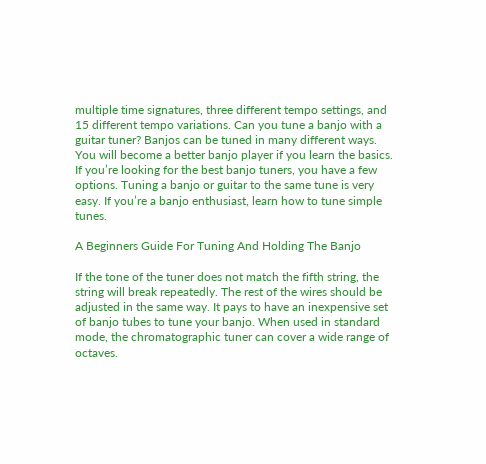multiple time signatures, three different tempo settings, and 15 different tempo variations. Can you tune a banjo with a guitar tuner? Banjos can be tuned in many different ways. You will become a better banjo player if you learn the basics. If you’re looking for the best banjo tuners, you have a few options. Tuning a banjo or guitar to the same tune is very easy. If you’re a banjo enthusiast, learn how to tune simple tunes.

A Beginners Guide For Tuning And Holding The Banjo

If the tone of the tuner does not match the fifth string, the string will break repeatedly. The rest of the wires should be adjusted in the same way. It pays to have an inexpensive set of banjo tubes to tune your banjo. When used in standard mode, the chromatographic tuner can cover a wide range of octaves.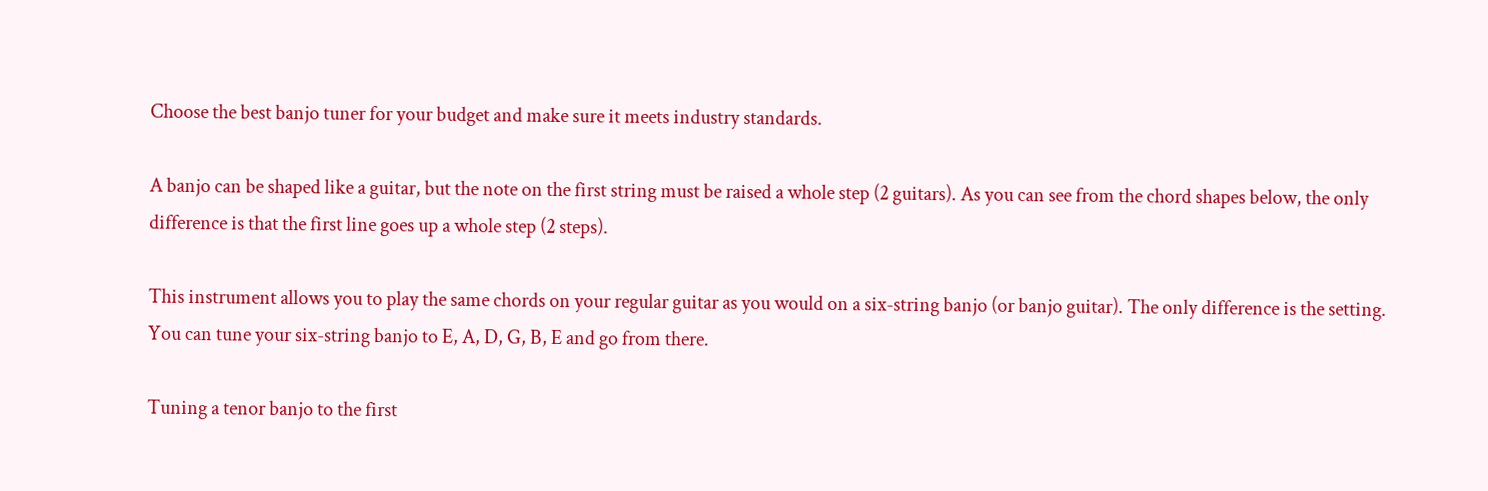Choose the best banjo tuner for your budget and make sure it meets industry standards.

A banjo can be shaped like a guitar, but the note on the first string must be raised a whole step (2 guitars). As you can see from the chord shapes below, the only difference is that the first line goes up a whole step (2 steps).

This instrument allows you to play the same chords on your regular guitar as you would on a six-string banjo (or banjo guitar). The only difference is the setting. You can tune your six-string banjo to E, A, D, G, B, E and go from there.

Tuning a tenor banjo to the first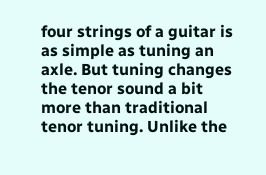four strings of a guitar is as simple as tuning an axle. But tuning changes the tenor sound a bit more than traditional tenor tuning. Unlike the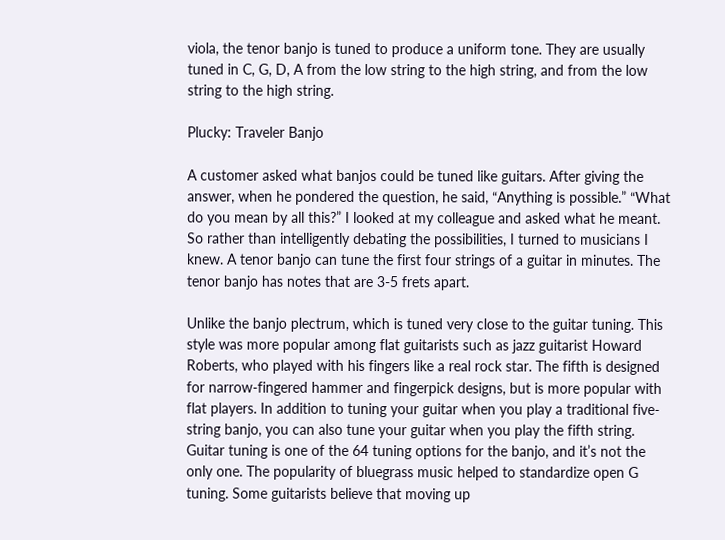viola, the tenor banjo is tuned to produce a uniform tone. They are usually tuned in C, G, D, A from the low string to the high string, and from the low string to the high string.

Plucky: Traveler Banjo

A customer asked what banjos could be tuned like guitars. After giving the answer, when he pondered the question, he said, “Anything is possible.” “What do you mean by all this?” I looked at my colleague and asked what he meant. So rather than intelligently debating the possibilities, I turned to musicians I knew. A tenor banjo can tune the first four strings of a guitar in minutes. The tenor banjo has notes that are 3-5 frets apart.

Unlike the banjo plectrum, which is tuned very close to the guitar tuning. This style was more popular among flat guitarists such as jazz guitarist Howard Roberts, who played with his fingers like a real rock star. The fifth is designed for narrow-fingered hammer and fingerpick designs, but is more popular with flat players. In addition to tuning your guitar when you play a traditional five-string banjo, you can also tune your guitar when you play the fifth string. Guitar tuning is one of the 64 tuning options for the banjo, and it’s not the only one. The popularity of bluegrass music helped to standardize open G tuning. Some guitarists believe that moving up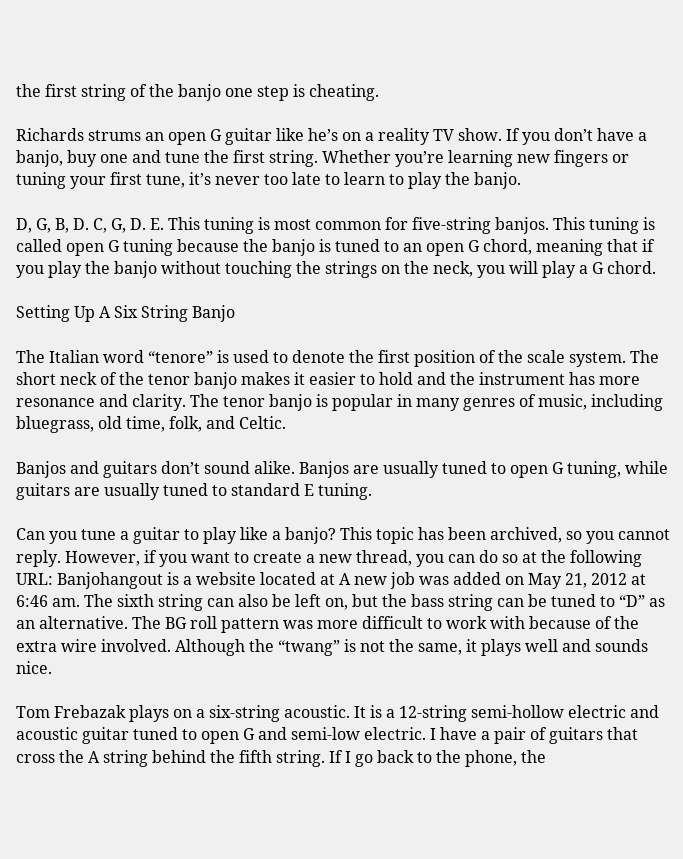the first string of the banjo one step is cheating.

Richards strums an open G guitar like he’s on a reality TV show. If you don’t have a banjo, buy one and tune the first string. Whether you’re learning new fingers or tuning your first tune, it’s never too late to learn to play the banjo.

D, G, B, D. C, G, D. E. This tuning is most common for five-string banjos. This tuning is called open G tuning because the banjo is tuned to an open G chord, meaning that if you play the banjo without touching the strings on the neck, you will play a G chord.

Setting Up A Six String Banjo

The Italian word “tenore” is used to denote the first position of the scale system. The short neck of the tenor banjo makes it easier to hold and the instrument has more resonance and clarity. The tenor banjo is popular in many genres of music, including bluegrass, old time, folk, and Celtic.

Banjos and guitars don’t sound alike. Banjos are usually tuned to open G tuning, while guitars are usually tuned to standard E tuning.

Can you tune a guitar to play like a banjo? This topic has been archived, so you cannot reply. However, if you want to create a new thread, you can do so at the following URL: Banjohangout is a website located at A new job was added on May 21, 2012 at 6:46 am. The sixth string can also be left on, but the bass string can be tuned to “D” as an alternative. The BG roll pattern was more difficult to work with because of the extra wire involved. Although the “twang” is not the same, it plays well and sounds nice.

Tom Frebazak plays on a six-string acoustic. It is a 12-string semi-hollow electric and acoustic guitar tuned to open G and semi-low electric. I have a pair of guitars that cross the A string behind the fifth string. If I go back to the phone, the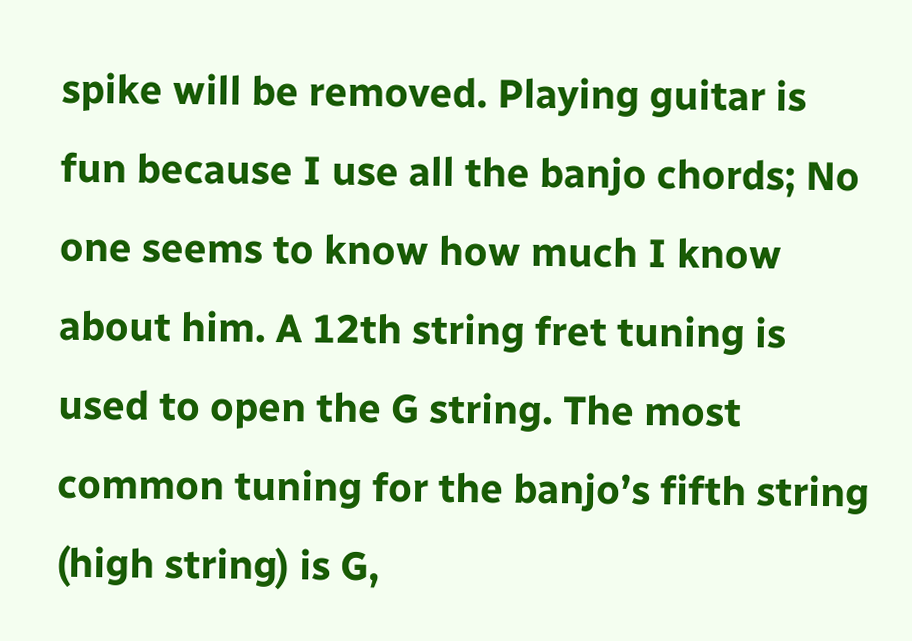spike will be removed. Playing guitar is fun because I use all the banjo chords; No one seems to know how much I know about him. A 12th string fret tuning is used to open the G string. The most common tuning for the banjo’s fifth string (high string) is G,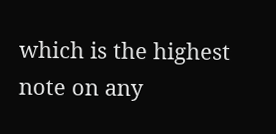which is the highest note on any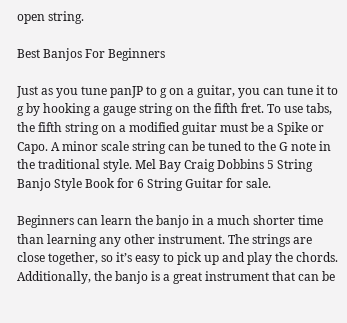open string.

Best Banjos For Beginners

Just as you tune panJP to g on a guitar, you can tune it to g by hooking a gauge string on the fifth fret. To use tabs, the fifth string on a modified guitar must be a Spike or Capo. A minor scale string can be tuned to the G note in the traditional style. Mel Bay Craig Dobbins 5 String Banjo Style Book for 6 String Guitar for sale.

Beginners can learn the banjo in a much shorter time than learning any other instrument. The strings are close together, so it’s easy to pick up and play the chords. Additionally, the banjo is a great instrument that can be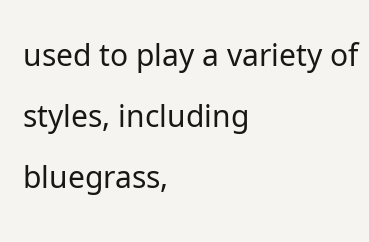used to play a variety of styles, including bluegrass,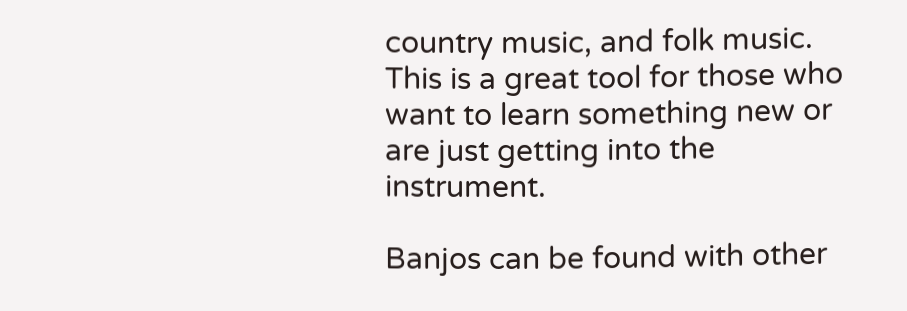country music, and folk music. This is a great tool for those who want to learn something new or are just getting into the instrument.

Banjos can be found with other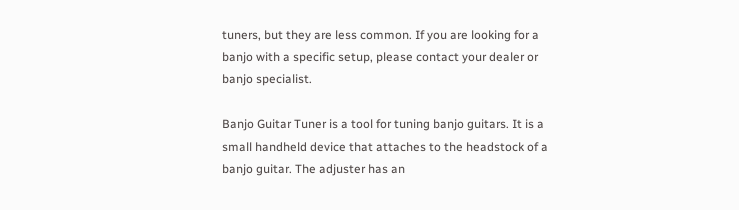tuners, but they are less common. If you are looking for a banjo with a specific setup, please contact your dealer or banjo specialist.

Banjo Guitar Tuner is a tool for tuning banjo guitars. It is a small handheld device that attaches to the headstock of a banjo guitar. The adjuster has an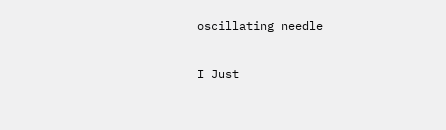oscillating needle

I Just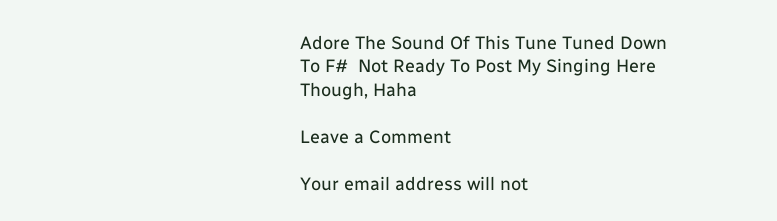Adore The Sound Of This Tune Tuned Down To F#  Not Ready To Post My Singing Here Though, Haha

Leave a Comment

Your email address will not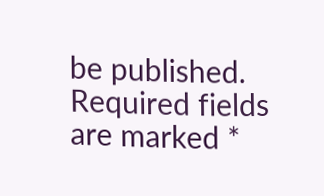be published. Required fields are marked *